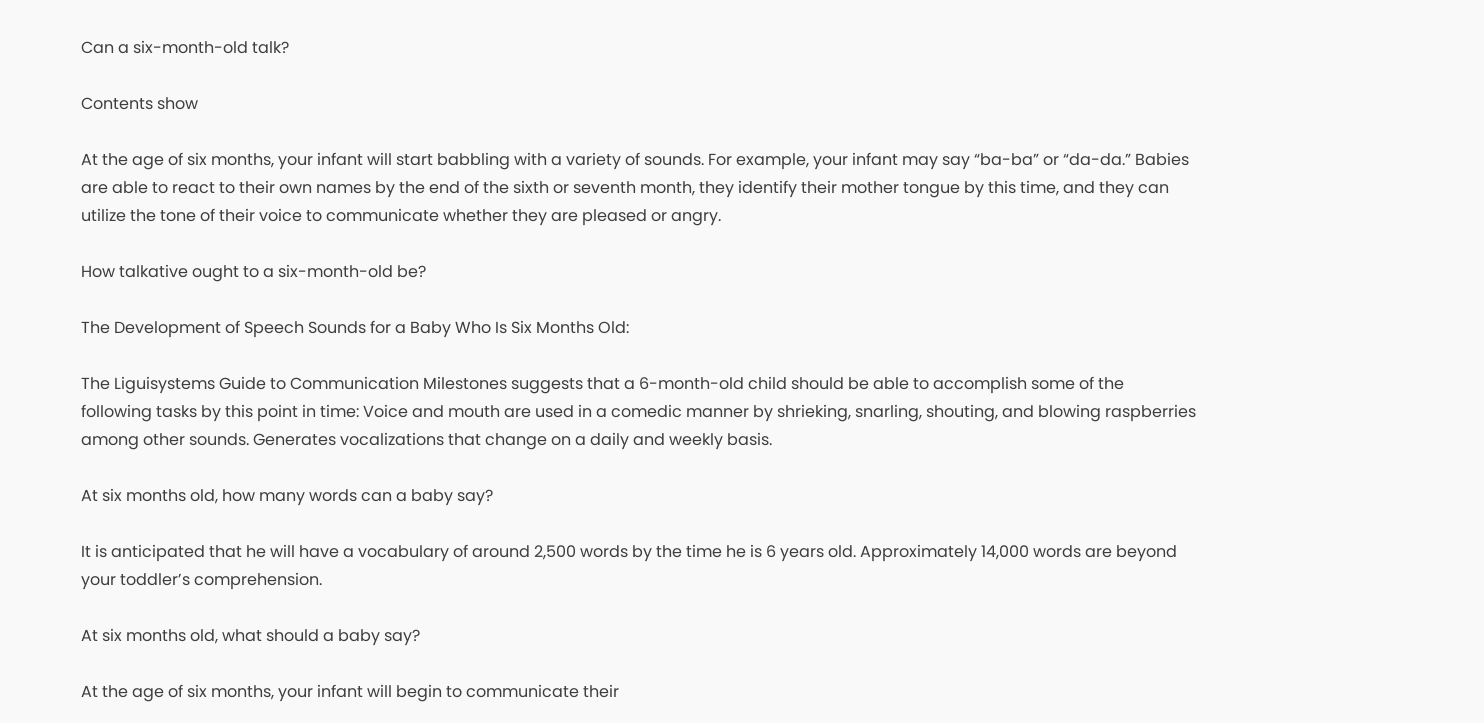Can a six-month-old talk?

Contents show

At the age of six months, your infant will start babbling with a variety of sounds. For example, your infant may say “ba-ba” or “da-da.” Babies are able to react to their own names by the end of the sixth or seventh month, they identify their mother tongue by this time, and they can utilize the tone of their voice to communicate whether they are pleased or angry.

How talkative ought to a six-month-old be?

The Development of Speech Sounds for a Baby Who Is Six Months Old:

The Liguisystems Guide to Communication Milestones suggests that a 6-month-old child should be able to accomplish some of the following tasks by this point in time: Voice and mouth are used in a comedic manner by shrieking, snarling, shouting, and blowing raspberries among other sounds. Generates vocalizations that change on a daily and weekly basis.

At six months old, how many words can a baby say?

It is anticipated that he will have a vocabulary of around 2,500 words by the time he is 6 years old. Approximately 14,000 words are beyond your toddler’s comprehension.

At six months old, what should a baby say?

At the age of six months, your infant will begin to communicate their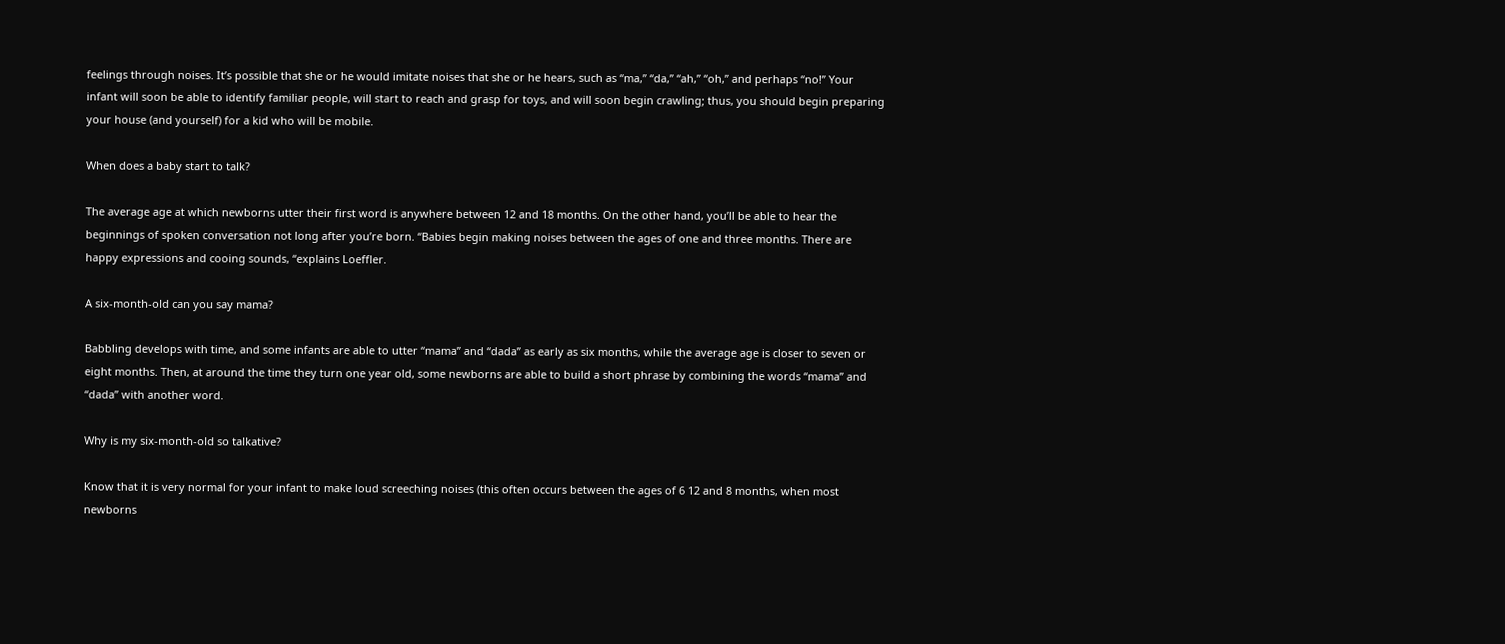feelings through noises. It’s possible that she or he would imitate noises that she or he hears, such as “ma,” “da,” “ah,” “oh,” and perhaps “no!” Your infant will soon be able to identify familiar people, will start to reach and grasp for toys, and will soon begin crawling; thus, you should begin preparing your house (and yourself) for a kid who will be mobile.

When does a baby start to talk?

The average age at which newborns utter their first word is anywhere between 12 and 18 months. On the other hand, you’ll be able to hear the beginnings of spoken conversation not long after you’re born. “Babies begin making noises between the ages of one and three months. There are happy expressions and cooing sounds, “explains Loeffler.

A six-month-old can you say mama?

Babbling develops with time, and some infants are able to utter “mama” and “dada” as early as six months, while the average age is closer to seven or eight months. Then, at around the time they turn one year old, some newborns are able to build a short phrase by combining the words “mama” and “dada” with another word.

Why is my six-month-old so talkative?

Know that it is very normal for your infant to make loud screeching noises (this often occurs between the ages of 6 12 and 8 months, when most newborns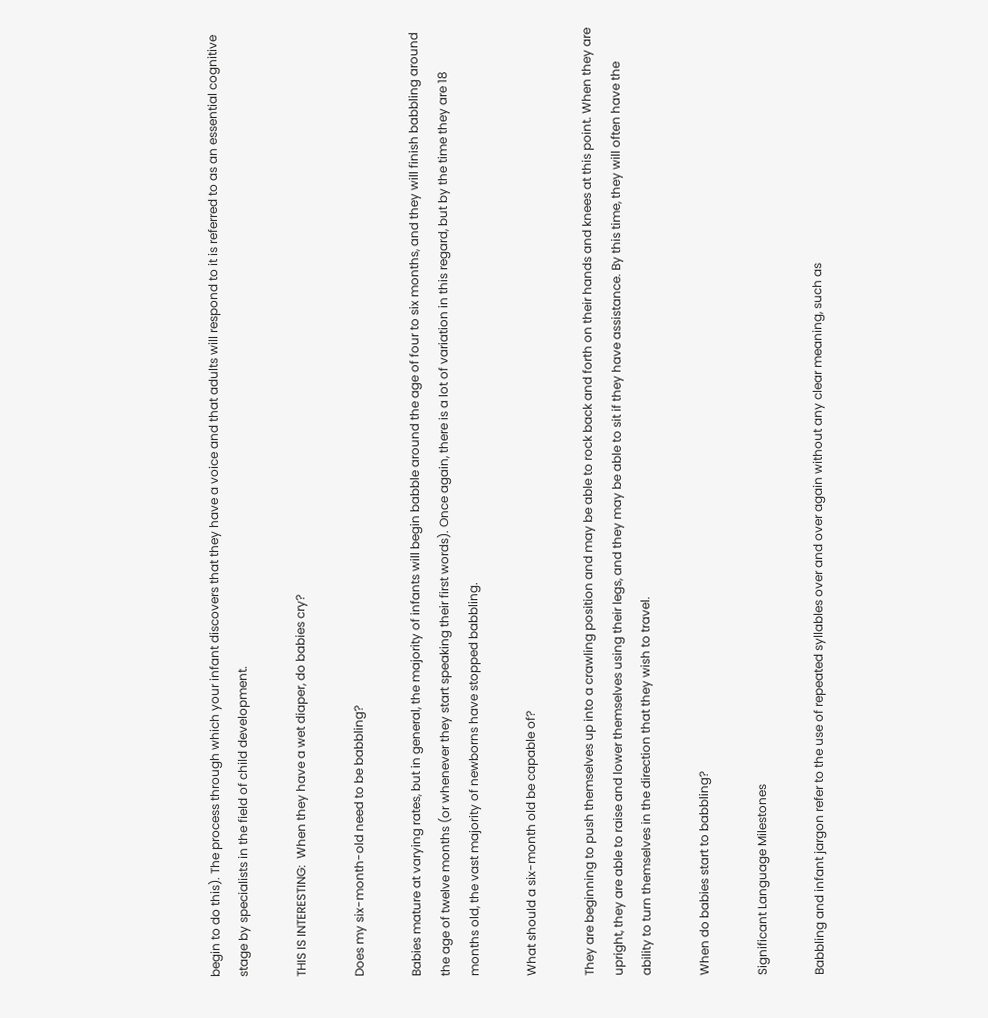begin to do this). The process through which your infant discovers that they have a voice and that adults will respond to it is referred to as an essential cognitive stage by specialists in the field of child development.

THIS IS INTERESTING:  When they have a wet diaper, do babies cry?

Does my six-month-old need to be babbling?

Babies mature at varying rates, but in general, the majority of infants will begin babble around the age of four to six months, and they will finish babbling around the age of twelve months (or whenever they start speaking their first words). Once again, there is a lot of variation in this regard, but by the time they are 18 months old, the vast majority of newborns have stopped babbling.

What should a six-month old be capable of?

They are beginning to push themselves up into a crawling position and may be able to rock back and forth on their hands and knees at this point. When they are upright, they are able to raise and lower themselves using their legs, and they may be able to sit if they have assistance. By this time, they will often have the ability to turn themselves in the direction that they wish to travel.

When do babies start to babbling?

Significant Language Milestones

Babbling and infant jargon refer to the use of repeated syllables over and over again without any clear meaning, such as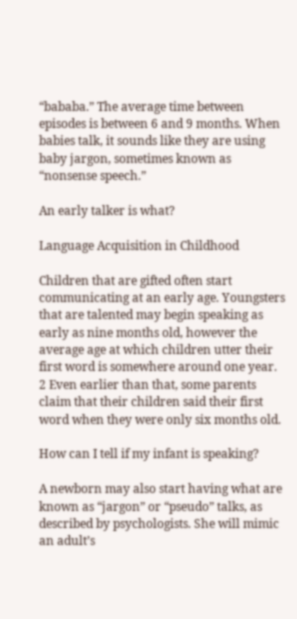“bababa.” The average time between episodes is between 6 and 9 months. When babies talk, it sounds like they are using baby jargon, sometimes known as “nonsense speech.”

An early talker is what?

Language Acquisition in Childhood

Children that are gifted often start communicating at an early age. Youngsters that are talented may begin speaking as early as nine months old, however the average age at which children utter their first word is somewhere around one year. 2 Even earlier than that, some parents claim that their children said their first word when they were only six months old.

How can I tell if my infant is speaking?

A newborn may also start having what are known as “jargon” or “pseudo” talks, as described by psychologists. She will mimic an adult’s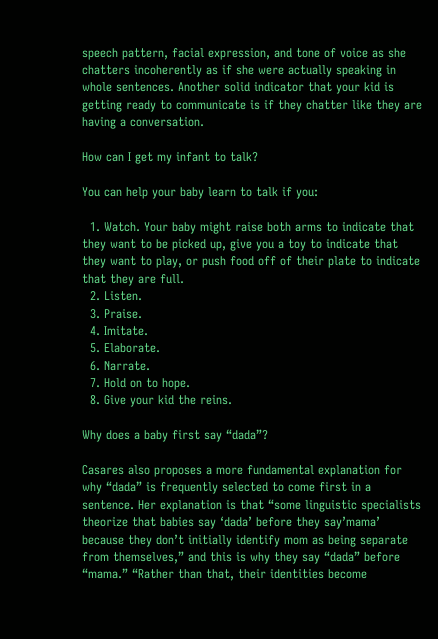speech pattern, facial expression, and tone of voice as she chatters incoherently as if she were actually speaking in whole sentences. Another solid indicator that your kid is getting ready to communicate is if they chatter like they are having a conversation.

How can I get my infant to talk?

You can help your baby learn to talk if you:

  1. Watch. Your baby might raise both arms to indicate that they want to be picked up, give you a toy to indicate that they want to play, or push food off of their plate to indicate that they are full.
  2. Listen.
  3. Praise.
  4. Imitate.
  5. Elaborate.
  6. Narrate.
  7. Hold on to hope.
  8. Give your kid the reins.

Why does a baby first say “dada”?

Casares also proposes a more fundamental explanation for why “dada” is frequently selected to come first in a sentence. Her explanation is that “some linguistic specialists theorize that babies say ‘dada’ before they say’mama’ because they don’t initially identify mom as being separate from themselves,” and this is why they say “dada” before “mama.” “Rather than that, their identities become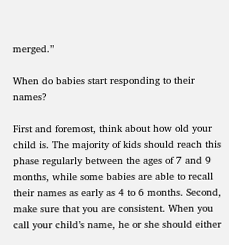merged.”

When do babies start responding to their names?

First and foremost, think about how old your child is. The majority of kids should reach this phase regularly between the ages of 7 and 9 months, while some babies are able to recall their names as early as 4 to 6 months. Second, make sure that you are consistent. When you call your child’s name, he or she should either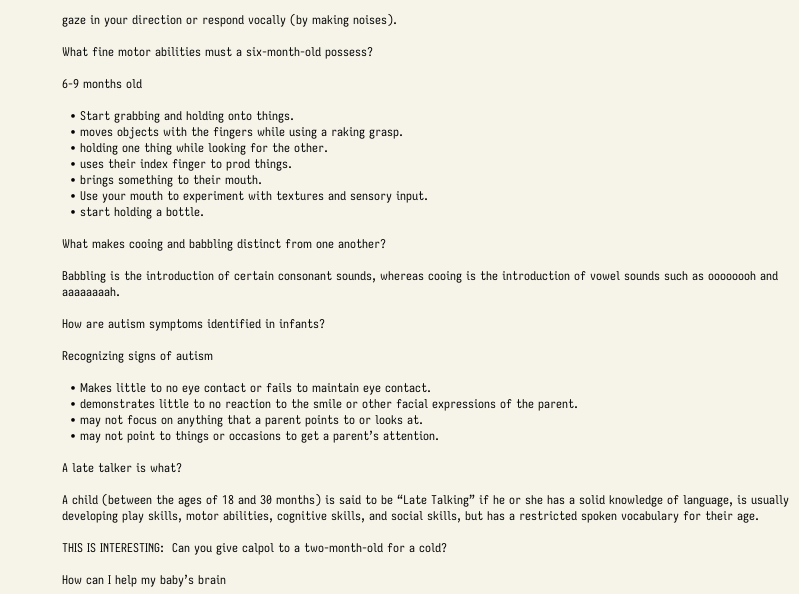gaze in your direction or respond vocally (by making noises).

What fine motor abilities must a six-month-old possess?

6-9 months old

  • Start grabbing and holding onto things.
  • moves objects with the fingers while using a raking grasp.
  • holding one thing while looking for the other.
  • uses their index finger to prod things.
  • brings something to their mouth.
  • Use your mouth to experiment with textures and sensory input.
  • start holding a bottle.

What makes cooing and babbling distinct from one another?

Babbling is the introduction of certain consonant sounds, whereas cooing is the introduction of vowel sounds such as oooooooh and aaaaaaaah.

How are autism symptoms identified in infants?

Recognizing signs of autism

  • Makes little to no eye contact or fails to maintain eye contact.
  • demonstrates little to no reaction to the smile or other facial expressions of the parent.
  • may not focus on anything that a parent points to or looks at.
  • may not point to things or occasions to get a parent’s attention.

A late talker is what?

A child (between the ages of 18 and 30 months) is said to be “Late Talking” if he or she has a solid knowledge of language, is usually developing play skills, motor abilities, cognitive skills, and social skills, but has a restricted spoken vocabulary for their age.

THIS IS INTERESTING:  Can you give calpol to a two-month-old for a cold?

How can I help my baby’s brain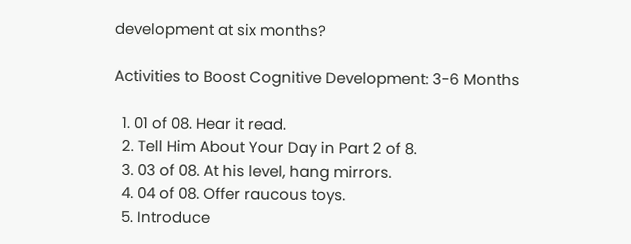development at six months?

Activities to Boost Cognitive Development: 3-6 Months

  1. 01 of 08. Hear it read.
  2. Tell Him About Your Day in Part 2 of 8.
  3. 03 of 08. At his level, hang mirrors.
  4. 04 of 08. Offer raucous toys.
  5. Introduce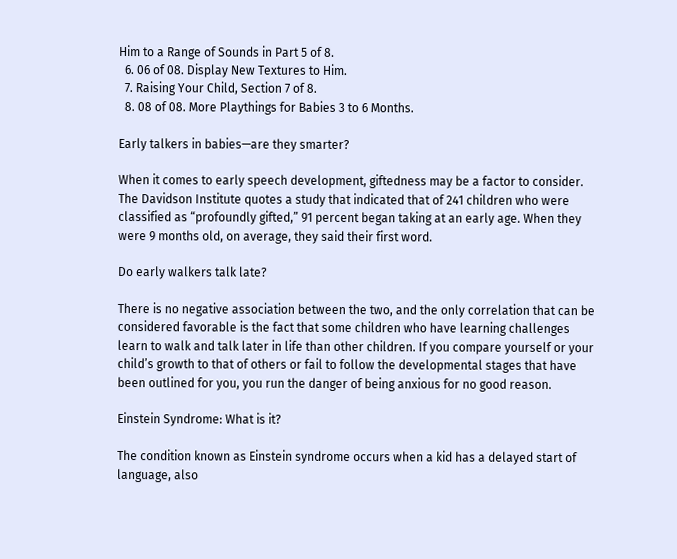Him to a Range of Sounds in Part 5 of 8.
  6. 06 of 08. Display New Textures to Him.
  7. Raising Your Child, Section 7 of 8.
  8. 08 of 08. More Playthings for Babies 3 to 6 Months.

Early talkers in babies—are they smarter?

When it comes to early speech development, giftedness may be a factor to consider. The Davidson Institute quotes a study that indicated that of 241 children who were classified as “profoundly gifted,” 91 percent began taking at an early age. When they were 9 months old, on average, they said their first word.

Do early walkers talk late?

There is no negative association between the two, and the only correlation that can be considered favorable is the fact that some children who have learning challenges learn to walk and talk later in life than other children. If you compare yourself or your child’s growth to that of others or fail to follow the developmental stages that have been outlined for you, you run the danger of being anxious for no good reason.

Einstein Syndrome: What is it?

The condition known as Einstein syndrome occurs when a kid has a delayed start of language, also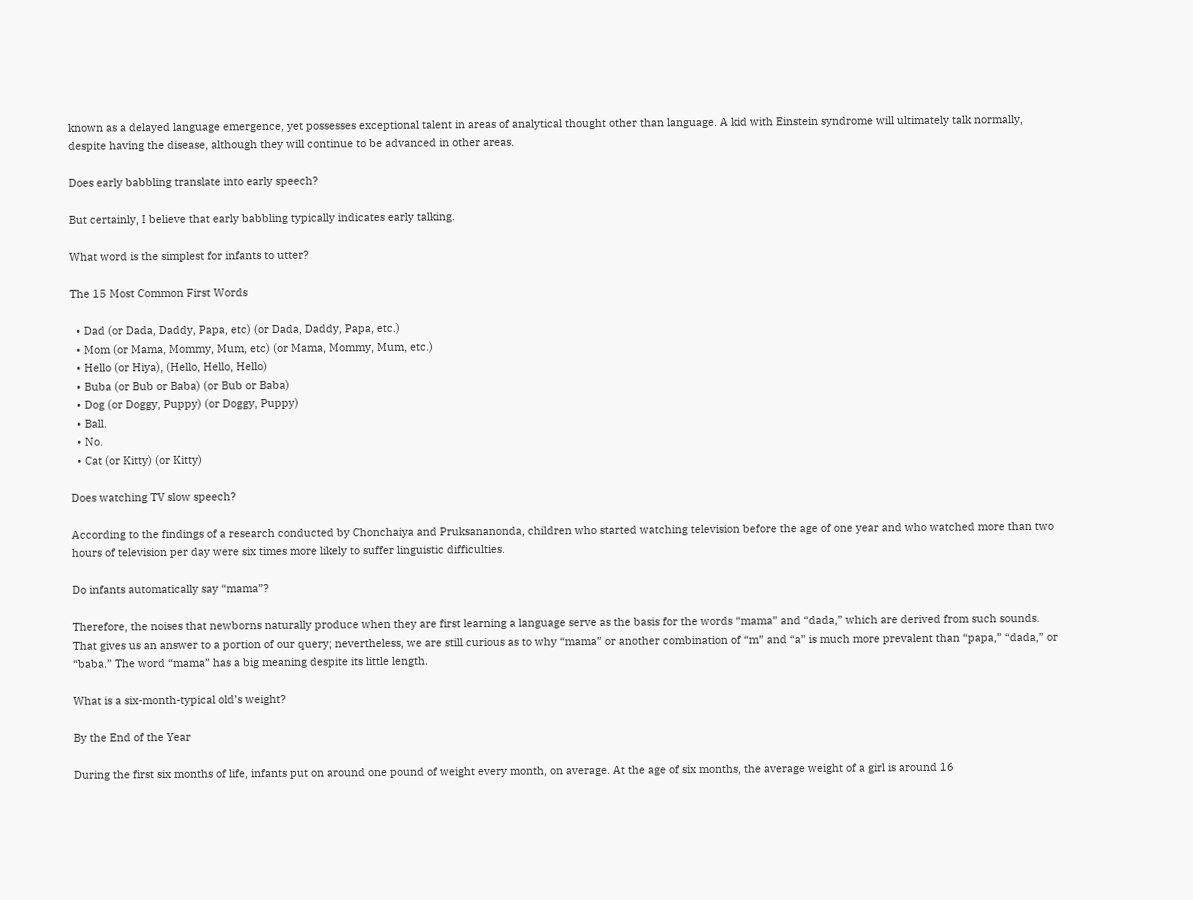known as a delayed language emergence, yet possesses exceptional talent in areas of analytical thought other than language. A kid with Einstein syndrome will ultimately talk normally, despite having the disease, although they will continue to be advanced in other areas.

Does early babbling translate into early speech?

But certainly, I believe that early babbling typically indicates early talking.

What word is the simplest for infants to utter?

The 15 Most Common First Words

  • Dad (or Dada, Daddy, Papa, etc) (or Dada, Daddy, Papa, etc.)
  • Mom (or Mama, Mommy, Mum, etc) (or Mama, Mommy, Mum, etc.)
  • Hello (or Hiya), (Hello, Hello, Hello)
  • Buba (or Bub or Baba) (or Bub or Baba)
  • Dog (or Doggy, Puppy) (or Doggy, Puppy)
  • Ball.
  • No.
  • Cat (or Kitty) (or Kitty)

Does watching TV slow speech?

According to the findings of a research conducted by Chonchaiya and Pruksananonda, children who started watching television before the age of one year and who watched more than two hours of television per day were six times more likely to suffer linguistic difficulties.

Do infants automatically say “mama”?

Therefore, the noises that newborns naturally produce when they are first learning a language serve as the basis for the words “mama” and “dada,” which are derived from such sounds. That gives us an answer to a portion of our query; nevertheless, we are still curious as to why “mama” or another combination of “m” and “a” is much more prevalent than “papa,” “dada,” or “baba.” The word “mama” has a big meaning despite its little length.

What is a six-month-typical old’s weight?

By the End of the Year

During the first six months of life, infants put on around one pound of weight every month, on average. At the age of six months, the average weight of a girl is around 16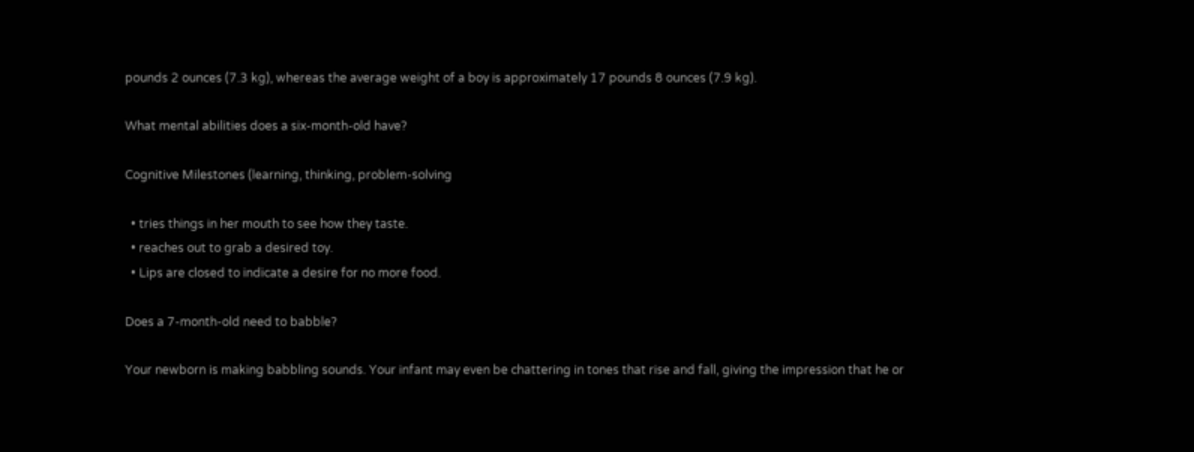pounds 2 ounces (7.3 kg), whereas the average weight of a boy is approximately 17 pounds 8 ounces (7.9 kg).

What mental abilities does a six-month-old have?

Cognitive Milestones (learning, thinking, problem-solving

  • tries things in her mouth to see how they taste.
  • reaches out to grab a desired toy.
  • Lips are closed to indicate a desire for no more food.

Does a 7-month-old need to babble?

Your newborn is making babbling sounds. Your infant may even be chattering in tones that rise and fall, giving the impression that he or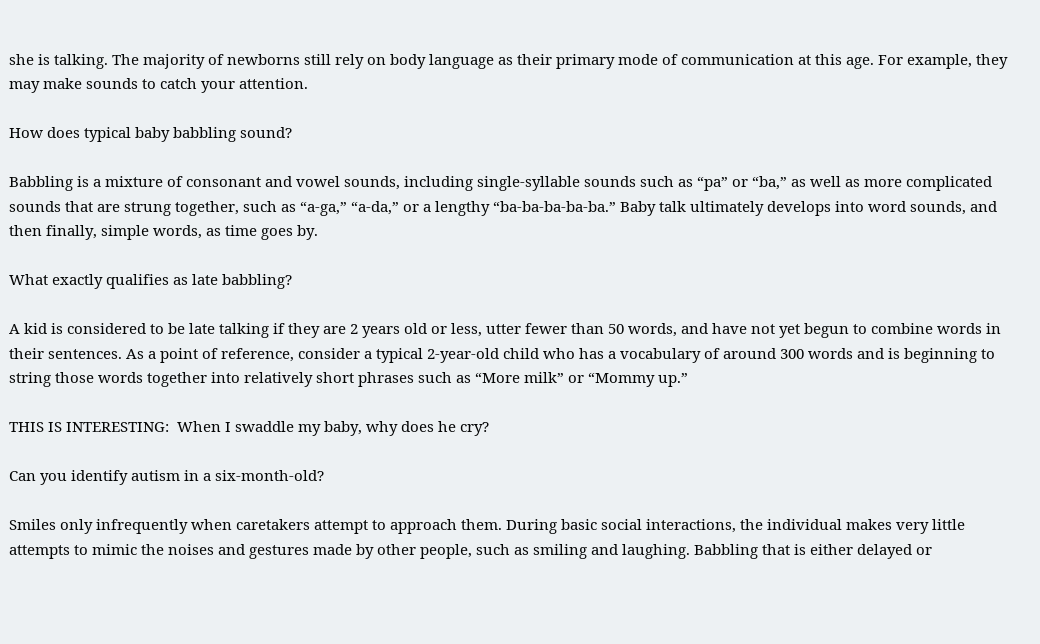she is talking. The majority of newborns still rely on body language as their primary mode of communication at this age. For example, they may make sounds to catch your attention.

How does typical baby babbling sound?

Babbling is a mixture of consonant and vowel sounds, including single-syllable sounds such as “pa” or “ba,” as well as more complicated sounds that are strung together, such as “a-ga,” “a-da,” or a lengthy “ba-ba-ba-ba-ba.” Baby talk ultimately develops into word sounds, and then finally, simple words, as time goes by.

What exactly qualifies as late babbling?

A kid is considered to be late talking if they are 2 years old or less, utter fewer than 50 words, and have not yet begun to combine words in their sentences. As a point of reference, consider a typical 2-year-old child who has a vocabulary of around 300 words and is beginning to string those words together into relatively short phrases such as “More milk” or “Mommy up.”

THIS IS INTERESTING:  When I swaddle my baby, why does he cry?

Can you identify autism in a six-month-old?

Smiles only infrequently when caretakers attempt to approach them. During basic social interactions, the individual makes very little attempts to mimic the noises and gestures made by other people, such as smiling and laughing. Babbling that is either delayed or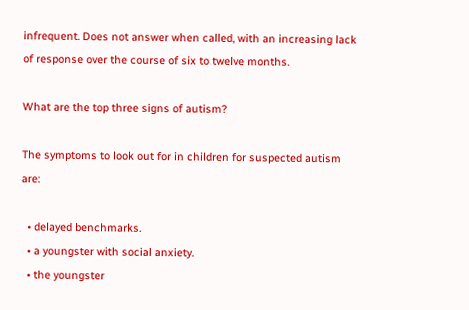infrequent. Does not answer when called, with an increasing lack of response over the course of six to twelve months.

What are the top three signs of autism?

The symptoms to look out for in children for suspected autism are:

  • delayed benchmarks.
  • a youngster with social anxiety.
  • the youngster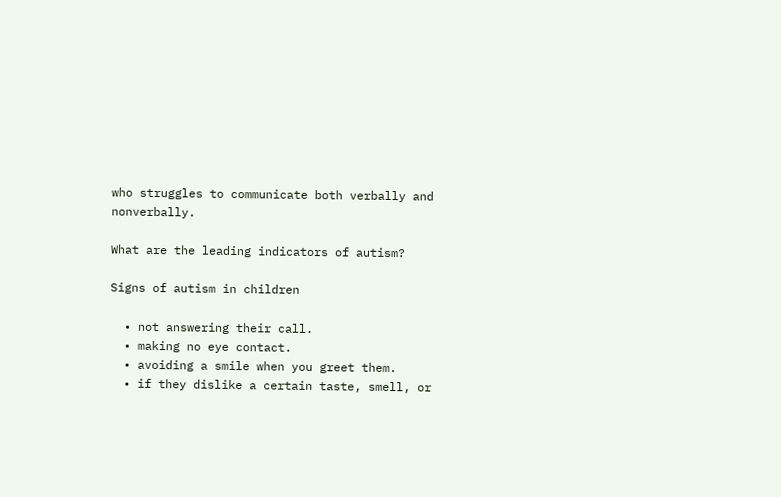who struggles to communicate both verbally and nonverbally.

What are the leading indicators of autism?

Signs of autism in children

  • not answering their call.
  • making no eye contact.
  • avoiding a smile when you greet them.
  • if they dislike a certain taste, smell, or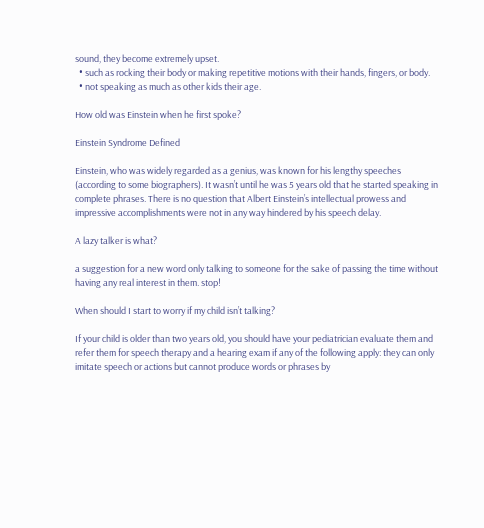sound, they become extremely upset.
  • such as rocking their body or making repetitive motions with their hands, fingers, or body.
  • not speaking as much as other kids their age.

How old was Einstein when he first spoke?

Einstein Syndrome Defined

Einstein, who was widely regarded as a genius, was known for his lengthy speeches (according to some biographers). It wasn’t until he was 5 years old that he started speaking in complete phrases. There is no question that Albert Einstein’s intellectual prowess and impressive accomplishments were not in any way hindered by his speech delay.

A lazy talker is what?

a suggestion for a new word only talking to someone for the sake of passing the time without having any real interest in them. stop!

When should I start to worry if my child isn’t talking?

If your child is older than two years old, you should have your pediatrician evaluate them and refer them for speech therapy and a hearing exam if any of the following apply: they can only imitate speech or actions but cannot produce words or phrases by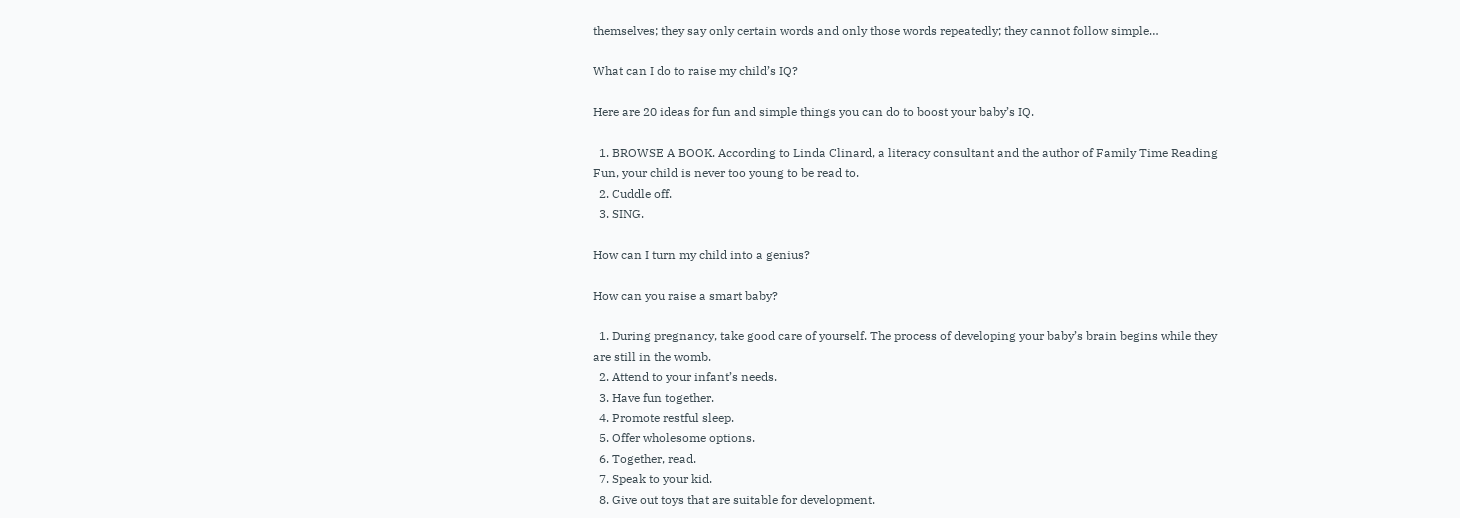themselves; they say only certain words and only those words repeatedly; they cannot follow simple…

What can I do to raise my child’s IQ?

Here are 20 ideas for fun and simple things you can do to boost your baby’s IQ.

  1. BROWSE A BOOK. According to Linda Clinard, a literacy consultant and the author of Family Time Reading Fun, your child is never too young to be read to.
  2. Cuddle off.
  3. SING.

How can I turn my child into a genius?

How can you raise a smart baby?

  1. During pregnancy, take good care of yourself. The process of developing your baby’s brain begins while they are still in the womb.
  2. Attend to your infant’s needs.
  3. Have fun together.
  4. Promote restful sleep.
  5. Offer wholesome options.
  6. Together, read.
  7. Speak to your kid.
  8. Give out toys that are suitable for development.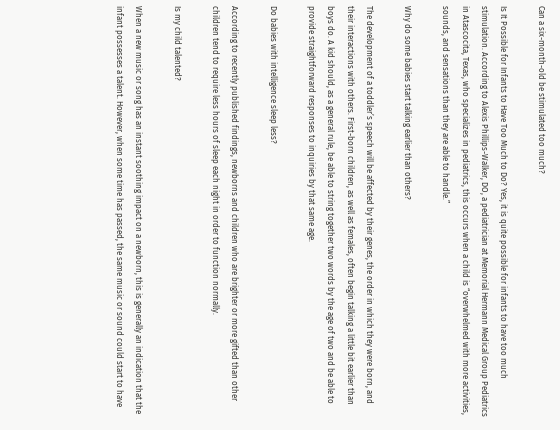Can a six-month-old be stimulated too much?

Is It Possible for Infants to Have Too Much to Do? Yes, it is quite possible for infants to have too much stimulation. According to Alexis Phillips-Walker, DO, a pediatrician at Memorial Hermann Medical Group Pediatrics in Atascocita, Texas, who specializes in pediatrics, this occurs when a child is “overwhelmed with more activities, sounds, and sensations than they are able to handle.”

Why do some babies start talking earlier than others?

The development of a toddler’s speech will be affected by their genes, the order in which they were born, and their interactions with others. First-born children, as well as females, often begin talking a little bit earlier than boys do. A kid should, as a general rule, be able to string together two words by the age of two and be able to provide straightforward responses to inquiries by that same age.

Do babies with intelligence sleep less?

According to recently published findings, newborns and children who are brighter or more gifted than other children tend to require less hours of sleep each night in order to function normally.

Is my child talented?

When a new music or song has an instant soothing impact on a newborn, this is generally an indication that the infant possesses a talent. However, when some time has passed, the same music or sound could start to have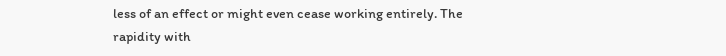less of an effect or might even cease working entirely. The rapidity with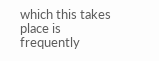which this takes place is frequently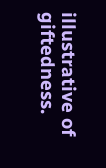illustrative of giftedness.